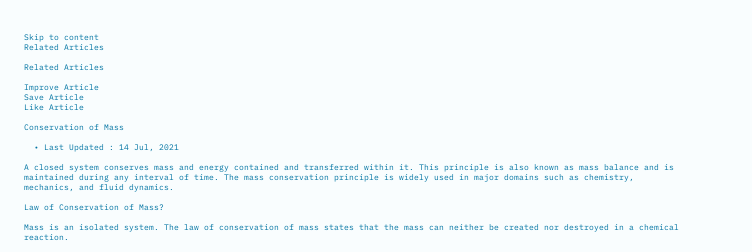Skip to content
Related Articles

Related Articles

Improve Article
Save Article
Like Article

Conservation of Mass

  • Last Updated : 14 Jul, 2021

A closed system conserves mass and energy contained and transferred within it. This principle is also known as mass balance and is maintained during any interval of time. The mass conservation principle is widely used in major domains such as chemistry, mechanics, and fluid dynamics.

Law of Conservation of Mass?

Mass is an isolated system. The law of conservation of mass states that the mass can neither be created nor destroyed in a chemical reaction.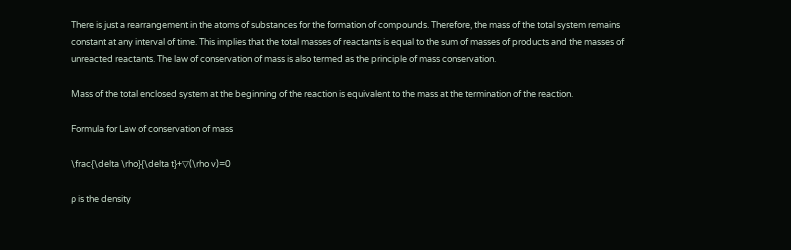There is just a rearrangement in the atoms of substances for the formation of compounds. Therefore, the mass of the total system remains constant at any interval of time. This implies that the total masses of reactants is equal to the sum of masses of products and the masses of unreacted reactants. The law of conservation of mass is also termed as the principle of mass conservation.

Mass of the total enclosed system at the beginning of the reaction is equivalent to the mass at the termination of the reaction.

Formula for Law of conservation of mass

\frac{\delta \rho}{\delta t}+▽(\rho v)=0

ρ is the density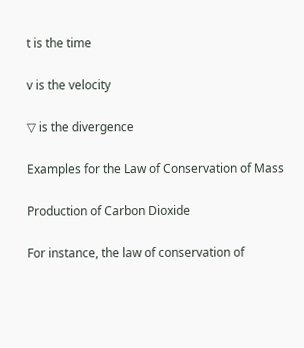t is the time

v is the velocity

▽ is the divergence

Examples for the Law of Conservation of Mass

Production of Carbon Dioxide

For instance, the law of conservation of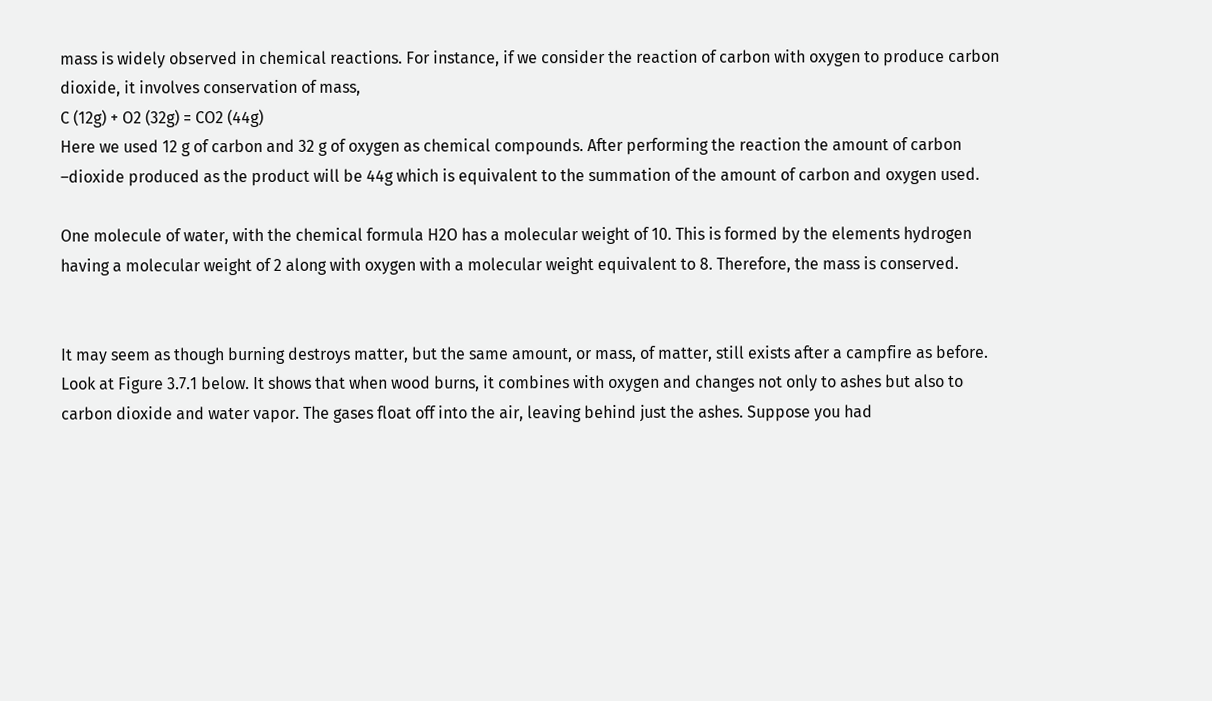mass is widely observed in chemical reactions. For instance, if we consider the reaction of carbon with oxygen to produce carbon dioxide, it involves conservation of mass,
C (12g) + O2 (32g) = CO2 (44g)
Here we used 12 g of carbon and 32 g of oxygen as chemical compounds. After performing the reaction the amount of carbon –dioxide produced as the product will be 44g which is equivalent to the summation of the amount of carbon and oxygen used.

One molecule of water, with the chemical formula H2O has a molecular weight of 10. This is formed by the elements hydrogen having a molecular weight of 2 along with oxygen with a molecular weight equivalent to 8. Therefore, the mass is conserved.


It may seem as though burning destroys matter, but the same amount, or mass, of matter, still exists after a campfire as before. Look at Figure 3.7.1 below. It shows that when wood burns, it combines with oxygen and changes not only to ashes but also to carbon dioxide and water vapor. The gases float off into the air, leaving behind just the ashes. Suppose you had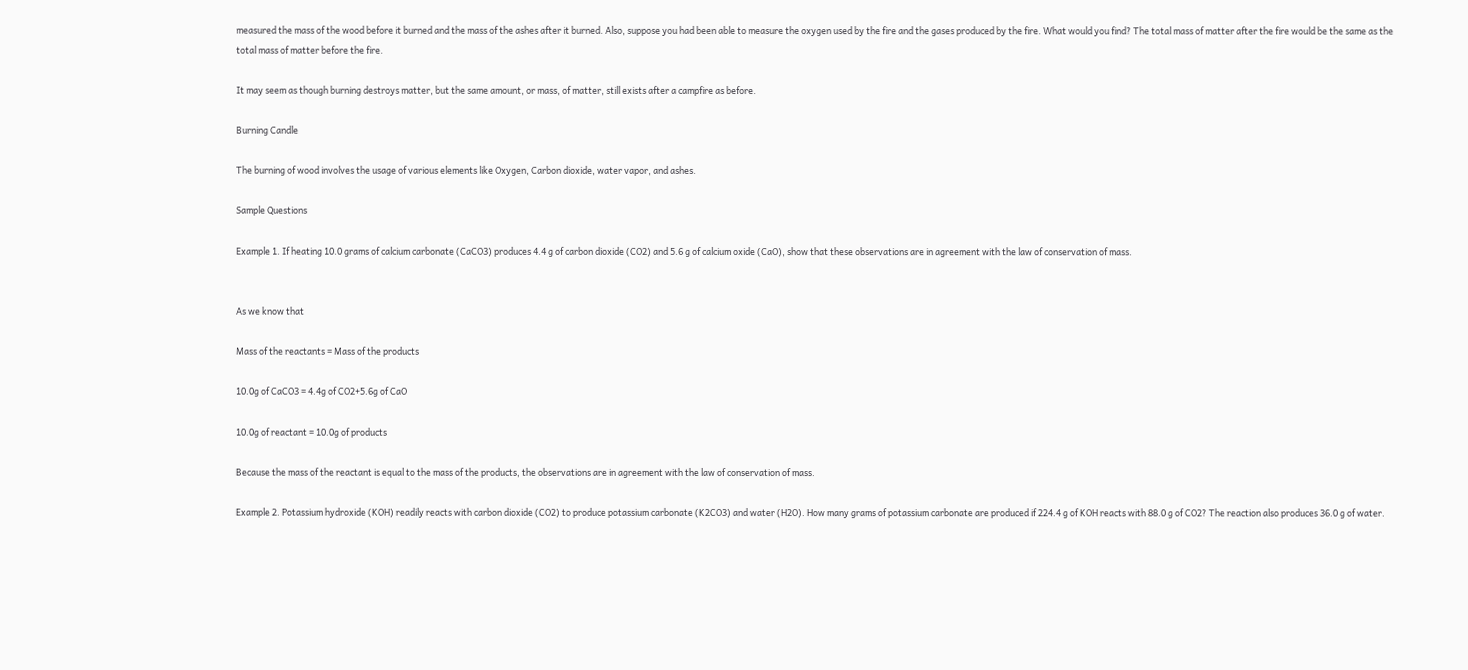measured the mass of the wood before it burned and the mass of the ashes after it burned. Also, suppose you had been able to measure the oxygen used by the fire and the gases produced by the fire. What would you find? The total mass of matter after the fire would be the same as the total mass of matter before the fire.

It may seem as though burning destroys matter, but the same amount, or mass, of matter, still exists after a campfire as before.

Burning Candle

The burning of wood involves the usage of various elements like Oxygen, Carbon dioxide, water vapor, and ashes.

Sample Questions

Example 1. If heating 10.0 grams of calcium carbonate (CaCO3) produces 4.4 g of carbon dioxide (CO2) and 5.6 g of calcium oxide (CaO), show that these observations are in agreement with the law of conservation of mass.


As we know that

Mass of the reactants = Mass of the products

10.0g of CaCO3 = 4.4g of CO2+5.6g of CaO

10.0g of reactant = 10.0g of products

Because the mass of the reactant is equal to the mass of the products, the observations are in agreement with the law of conservation of mass.

Example 2. Potassium hydroxide (KOH) readily reacts with carbon dioxide (CO2) to produce potassium carbonate (K2CO3) and water (H2O). How many grams of potassium carbonate are produced if 224.4 g of KOH reacts with 88.0 g of CO2? The reaction also produces 36.0 g of water.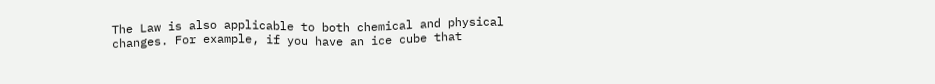The Law is also applicable to both chemical and physical changes. For example, if you have an ice cube that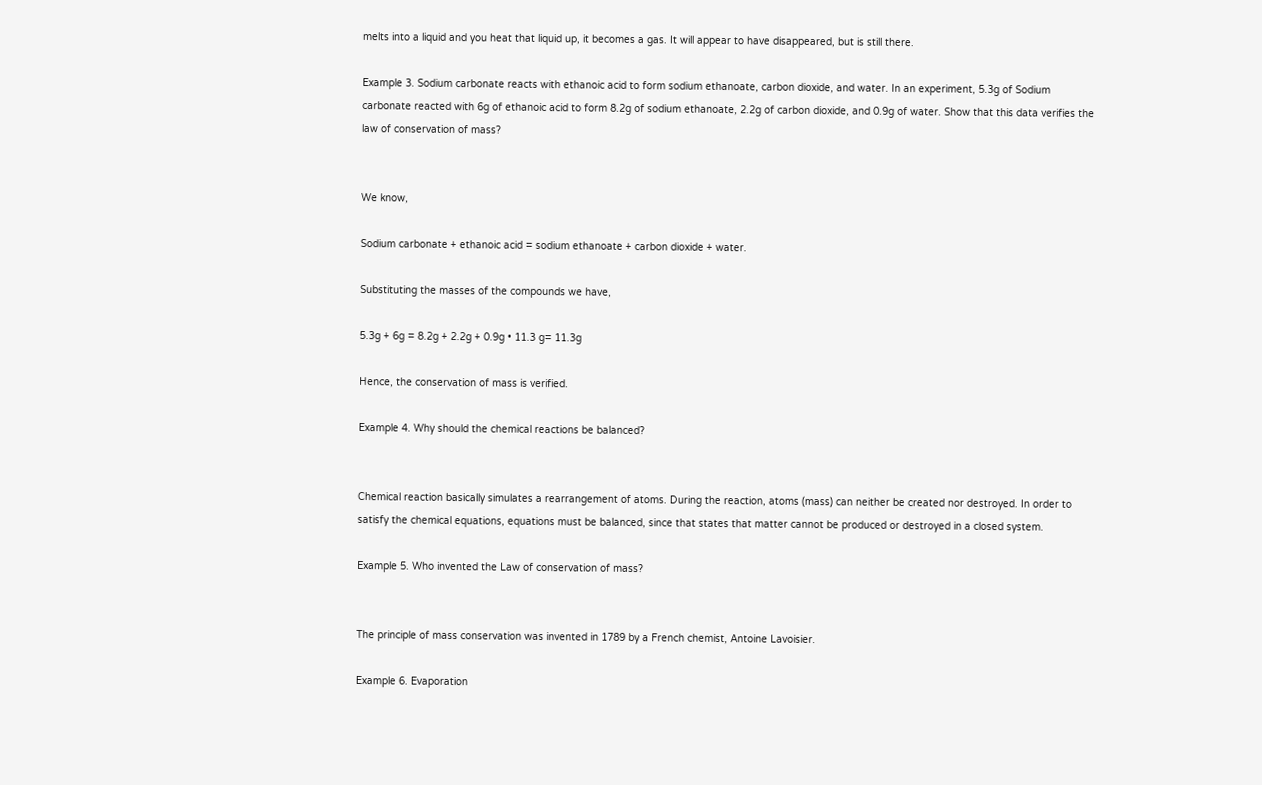melts into a liquid and you heat that liquid up, it becomes a gas. It will appear to have disappeared, but is still there.

Example 3. Sodium carbonate reacts with ethanoic acid to form sodium ethanoate, carbon dioxide, and water. In an experiment, 5.3g of Sodium carbonate reacted with 6g of ethanoic acid to form 8.2g of sodium ethanoate, 2.2g of carbon dioxide, and 0.9g of water. Show that this data verifies the law of conservation of mass?


We know,

Sodium carbonate + ethanoic acid = sodium ethanoate + carbon dioxide + water.

Substituting the masses of the compounds we have,

5.3g + 6g = 8.2g + 2.2g + 0.9g • 11.3 g= 11.3g

Hence, the conservation of mass is verified.

Example 4. Why should the chemical reactions be balanced?


Chemical reaction basically simulates a rearrangement of atoms. During the reaction, atoms (mass) can neither be created nor destroyed. In order to satisfy the chemical equations, equations must be balanced, since that states that matter cannot be produced or destroyed in a closed system.

Example 5. Who invented the Law of conservation of mass?


The principle of mass conservation was invented in 1789 by a French chemist, Antoine Lavoisier.

Example 6. Evaporation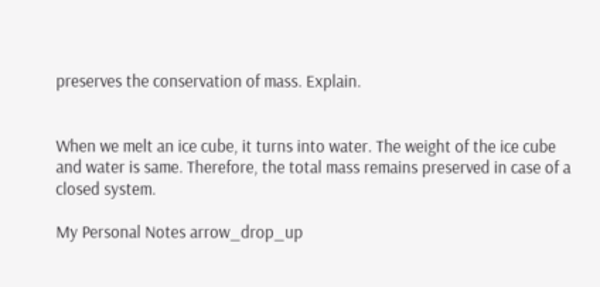preserves the conservation of mass. Explain.


When we melt an ice cube, it turns into water. The weight of the ice cube and water is same. Therefore, the total mass remains preserved in case of a closed system.

My Personal Notes arrow_drop_up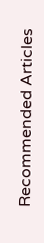Recommended Articles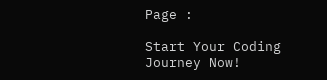Page :

Start Your Coding Journey Now!